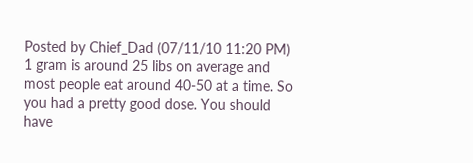Posted by Chief_Dad (07/11/10 11:20 PM)
1 gram is around 25 libs on average and most people eat around 40-50 at a time. So you had a pretty good dose. You should have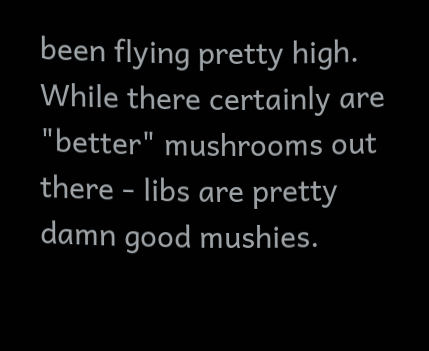been flying pretty high. While there certainly are "better" mushrooms out there - libs are pretty damn good mushies.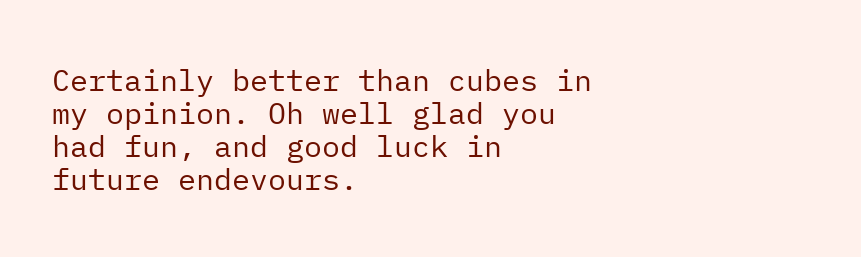Certainly better than cubes in my opinion. Oh well glad you had fun, and good luck in future endevours.